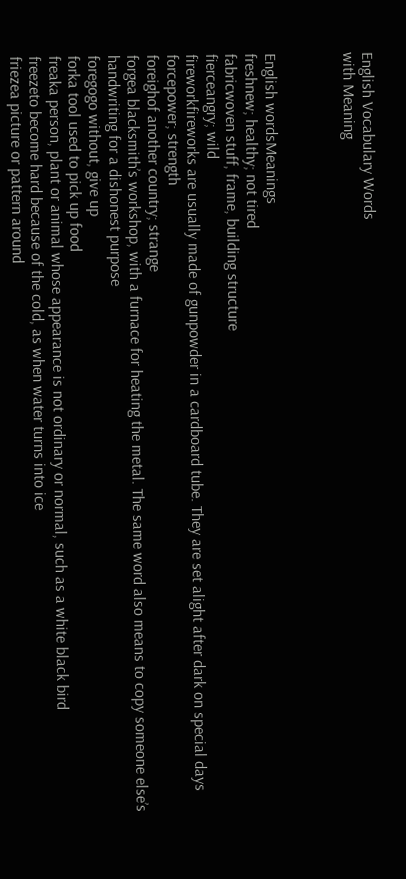English Vocabulary Words
with Meaning



English wordsMeanings
freshnew; healthy; not tired
fabricwoven stuff, frame, building structure
fierceangry; wild
fireworkfireworks are usually made of gunpowder in a cardboard tube. They are set alight after dark on special days
forcepower; strength
foreighof another country; strange
forgea blacksmith’s workshop, with a furnace for heating the metal. The same word also means to copy someone else’s handwriting for a dishonest purpose
foregogo without, give up
forka tool used to pick up food
freaka person, plant or animal whose appearance is not ordinary or normal, such as a white black bird
freezeto become hard because of the cold, as when water turns into ice
friezea picture or pattern around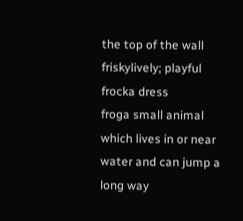the top of the wall
friskylively; playful
frocka dress
froga small animal which lives in or near water and can jump a long way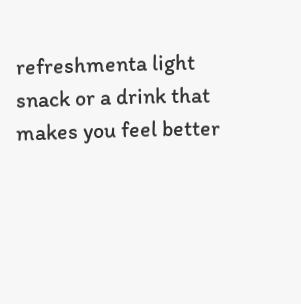refreshmenta light snack or a drink that makes you feel better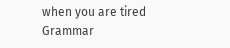when you are tired
Grammar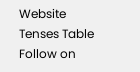Website
Tenses Table
Follow on